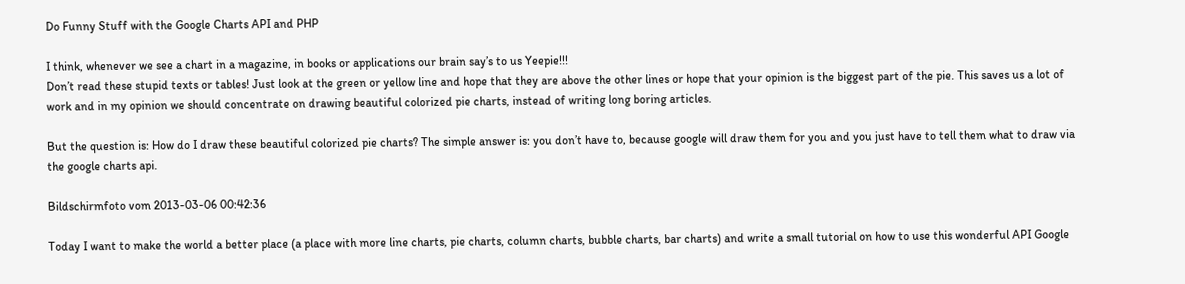Do Funny Stuff with the Google Charts API and PHP

I think, whenever we see a chart in a magazine, in books or applications our brain say’s to us Yeepie!!!
Don’t read these stupid texts or tables! Just look at the green or yellow line and hope that they are above the other lines or hope that your opinion is the biggest part of the pie. This saves us a lot of work and in my opinion we should concentrate on drawing beautiful colorized pie charts, instead of writing long boring articles.

But the question is: How do I draw these beautiful colorized pie charts? The simple answer is: you don’t have to, because google will draw them for you and you just have to tell them what to draw via the google charts api.

Bildschirmfoto vom 2013-03-06 00:42:36

Today I want to make the world a better place (a place with more line charts, pie charts, column charts, bubble charts, bar charts) and write a small tutorial on how to use this wonderful API Google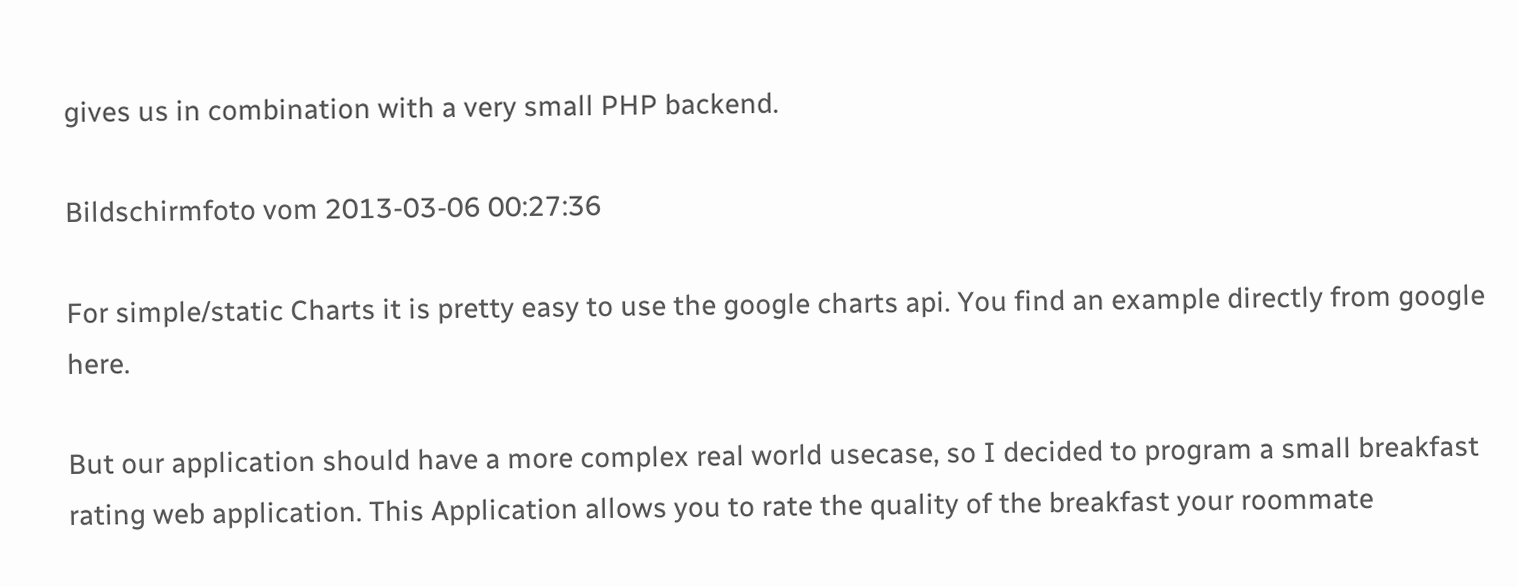gives us in combination with a very small PHP backend.

Bildschirmfoto vom 2013-03-06 00:27:36

For simple/static Charts it is pretty easy to use the google charts api. You find an example directly from google here.

But our application should have a more complex real world usecase, so I decided to program a small breakfast rating web application. This Application allows you to rate the quality of the breakfast your roommate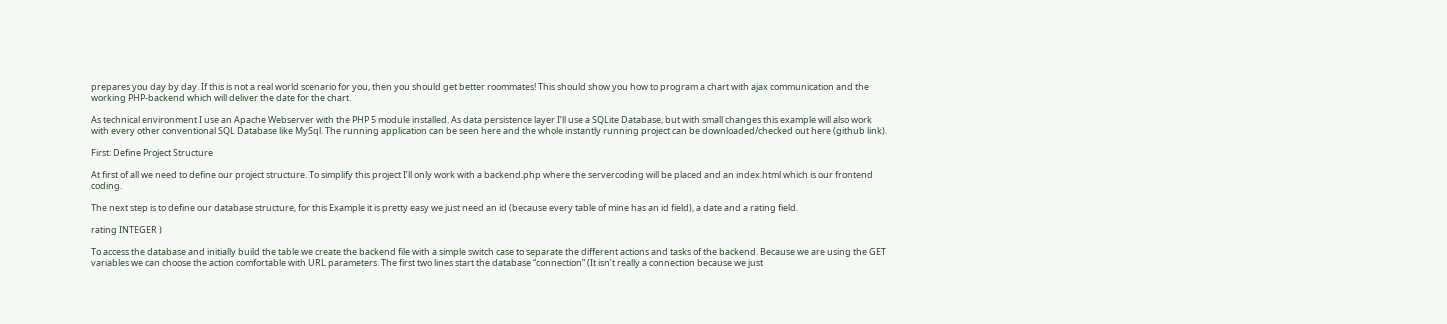prepares you day by day. If this is not a real world scenario for you, then you should get better roommates! This should show you how to program a chart with ajax communication and the working PHP-backend which will deliver the date for the chart.

As technical environment I use an Apache Webserver with the PHP 5 module installed. As data persistence layer I’ll use a SQLite Database, but with small changes this example will also work with every other conventional SQL Database like MySql. The running application can be seen here and the whole instantly running project can be downloaded/checked out here (github link).

First: Define Project Structure

At first of all we need to define our project structure. To simplify this project I’ll only work with a backend.php where the servercoding will be placed and an index.html which is our frontend coding.

The next step is to define our database structure, for this Example it is pretty easy we just need an id (because every table of mine has an id field), a date and a rating field.

rating INTEGER )

To access the database and initially build the table we create the backend file with a simple switch case to separate the different actions and tasks of the backend. Because we are using the GET variables we can choose the action comfortable with URL parameters. The first two lines start the database “connection” (It isn’t really a connection because we just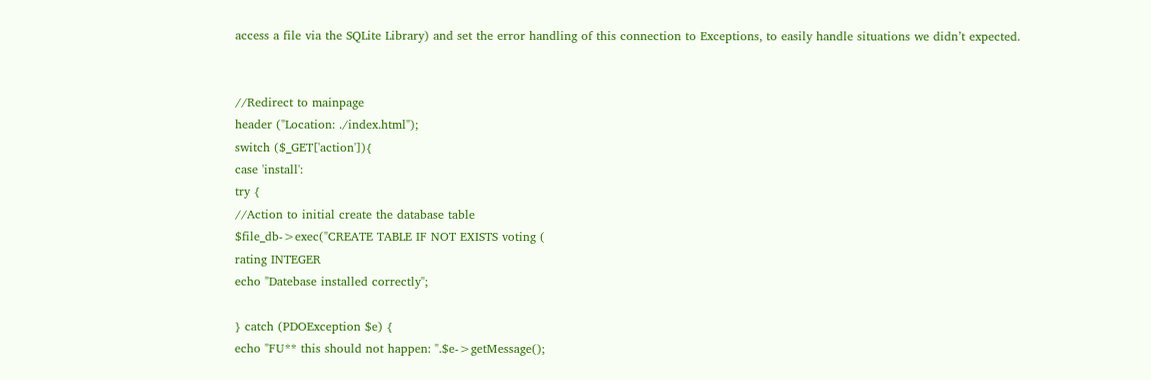access a file via the SQLite Library) and set the error handling of this connection to Exceptions, to easily handle situations we didn’t expected.


//Redirect to mainpage
header ("Location: ./index.html");
switch ($_GET['action']){
case 'install':
try {
//Action to initial create the database table
$file_db->exec("CREATE TABLE IF NOT EXISTS voting (
rating INTEGER
echo "Datebase installed correctly";

} catch (PDOException $e) {
echo "FU** this should not happen: ".$e->getMessage();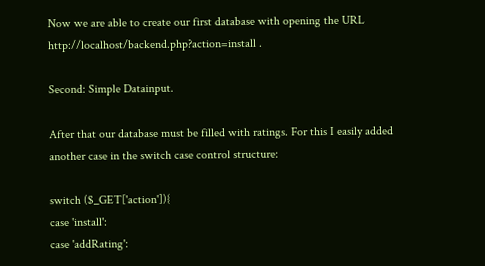Now we are able to create our first database with opening the URL http://localhost/backend.php?action=install .

Second: Simple Datainput.

After that our database must be filled with ratings. For this I easily added another case in the switch case control structure:

switch ($_GET['action']){
case 'install':
case 'addRating':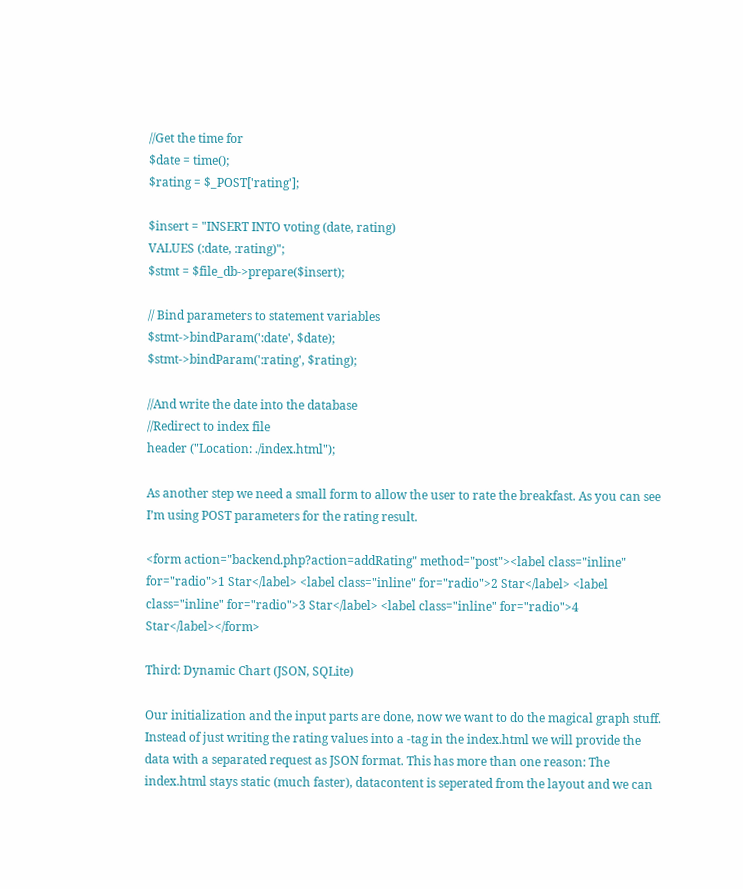//Get the time for
$date = time();
$rating = $_POST['rating'];

$insert = "INSERT INTO voting (date, rating)
VALUES (:date, :rating)";
$stmt = $file_db->prepare($insert);

// Bind parameters to statement variables
$stmt->bindParam(':date', $date);
$stmt->bindParam(':rating', $rating);

//And write the date into the database
//Redirect to index file
header ("Location: ./index.html");

As another step we need a small form to allow the user to rate the breakfast. As you can see I’m using POST parameters for the rating result.

<form action="backend.php?action=addRating" method="post"><label class="inline" for="radio">1 Star</label> <label class="inline" for="radio">2 Star</label> <label class="inline" for="radio">3 Star</label> <label class="inline" for="radio">4 Star</label></form>

Third: Dynamic Chart (JSON, SQLite)

Our initialization and the input parts are done, now we want to do the magical graph stuff. Instead of just writing the rating values into a -tag in the index.html we will provide the data with a separated request as JSON format. This has more than one reason: The index.html stays static (much faster), datacontent is seperated from the layout and we can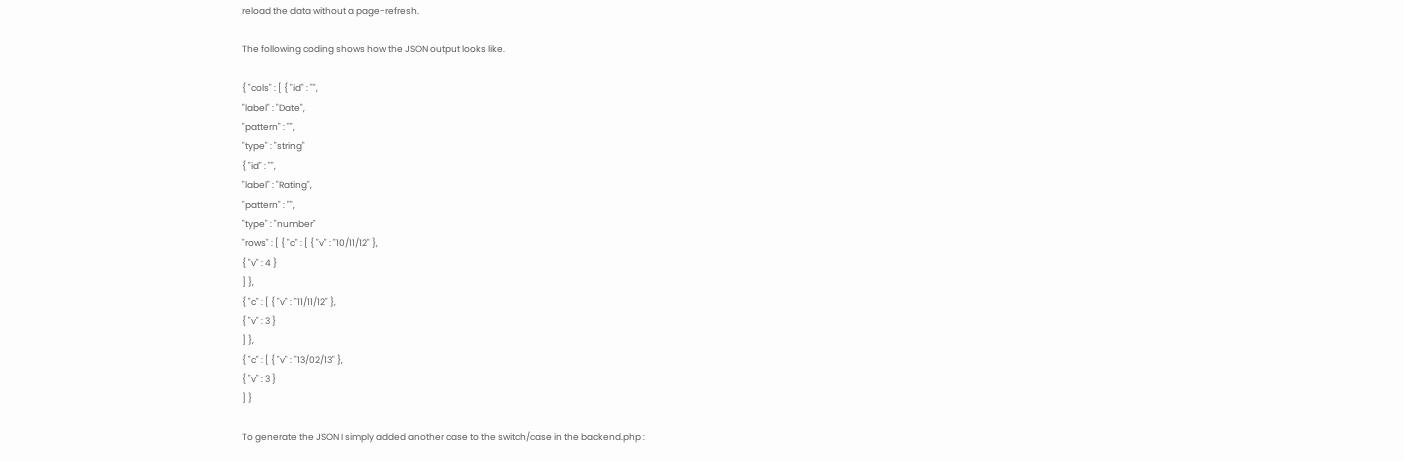reload the data without a page-refresh.

The following coding shows how the JSON output looks like.

{ "cols" : [ { "id" : "",
"label" : "Date",
"pattern" : "",
"type" : "string"
{ "id" : "",
"label" : "Rating",
"pattern" : "",
"type" : "number"
"rows" : [ { "c" : [ { "v" : "10/11/12" },
{ "v" : 4 }
] },
{ "c" : [ { "v" : "11/11/12" },
{ "v" : 3 }
] },
{ "c" : [ { "v" : "13/02/13" },
{ "v" : 3 }
] }

To generate the JSON I simply added another case to the switch/case in the backend.php :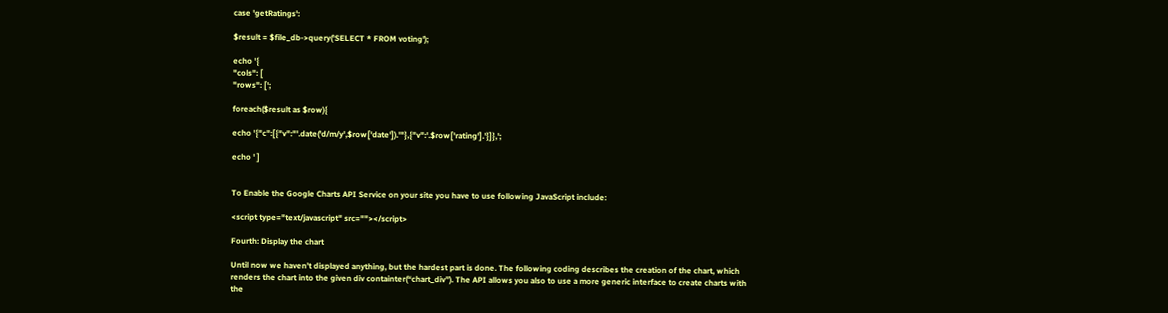case 'getRatings':

$result = $file_db->query('SELECT * FROM voting');

echo '{
"cols": [
"rows": [';

foreach($result as $row){

echo '{"c":[{"v":"'.date('d/m/y',$row['date']).'"},{"v":'.$row['rating'].'}]},';

echo ' ]


To Enable the Google Charts API Service on your site you have to use following JavaScript include:

<script type="text/javascript" src=""></script>

Fourth: Display the chart

Until now we haven’t displayed anything, but the hardest part is done. The following coding describes the creation of the chart, which renders the chart into the given div containter(“chart_div”). The API allows you also to use a more generic interface to create charts with the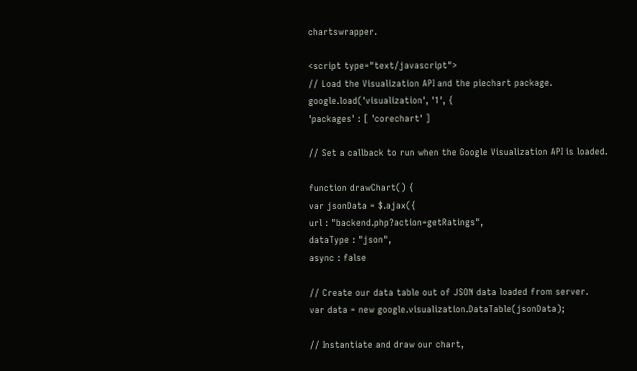chartswrapper.

<script type="text/javascript">
// Load the Visualization API and the piechart package.
google.load('visualization', '1', {
'packages' : [ 'corechart' ]

// Set a callback to run when the Google Visualization API is loaded.

function drawChart() {
var jsonData = $.ajax({
url : "backend.php?action=getRatings",
dataType : "json",
async : false

// Create our data table out of JSON data loaded from server.
var data = new google.visualization.DataTable(jsonData);

// Instantiate and draw our chart,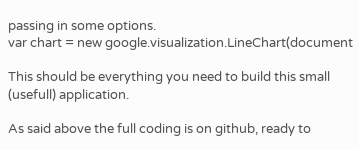passing in some options.
var chart = new google.visualization.LineChart(document

This should be everything you need to build this small (usefull) application.

As said above the full coding is on github, ready to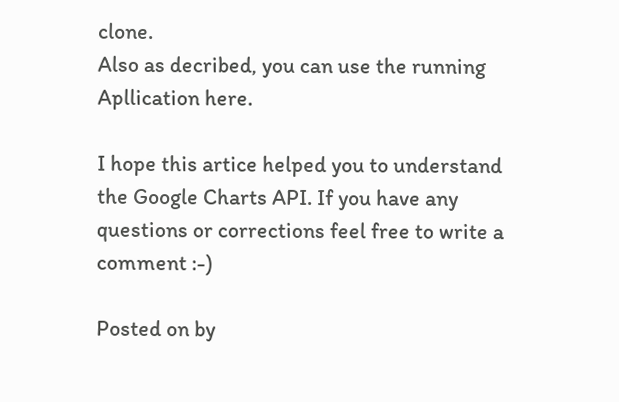clone.
Also as decribed, you can use the running Apllication here.

I hope this artice helped you to understand the Google Charts API. If you have any questions or corrections feel free to write a comment :-)

Posted on by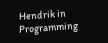Hendrik in Programming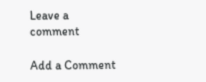Leave a comment

Add a Comment